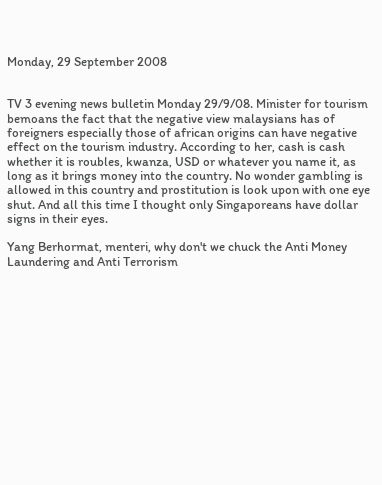Monday, 29 September 2008


TV 3 evening news bulletin Monday 29/9/08. Minister for tourism bemoans the fact that the negative view malaysians has of foreigners especially those of african origins can have negative effect on the tourism industry. According to her, cash is cash whether it is roubles, kwanza, USD or whatever you name it, as long as it brings money into the country. No wonder gambling is allowed in this country and prostitution is look upon with one eye shut. And all this time I thought only Singaporeans have dollar signs in their eyes.

Yang Berhormat, menteri, why don't we chuck the Anti Money Laundering and Anti Terrorism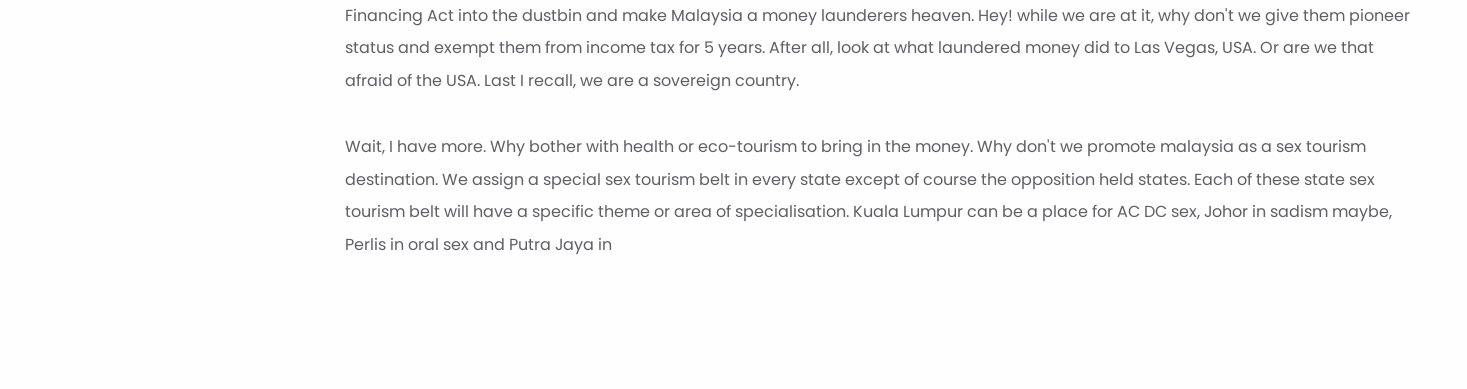Financing Act into the dustbin and make Malaysia a money launderers heaven. Hey! while we are at it, why don't we give them pioneer status and exempt them from income tax for 5 years. After all, look at what laundered money did to Las Vegas, USA. Or are we that afraid of the USA. Last I recall, we are a sovereign country.

Wait, I have more. Why bother with health or eco-tourism to bring in the money. Why don't we promote malaysia as a sex tourism destination. We assign a special sex tourism belt in every state except of course the opposition held states. Each of these state sex tourism belt will have a specific theme or area of specialisation. Kuala Lumpur can be a place for AC DC sex, Johor in sadism maybe, Perlis in oral sex and Putra Jaya in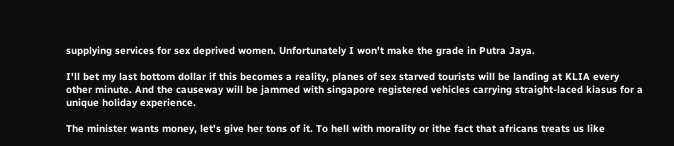supplying services for sex deprived women. Unfortunately I won't make the grade in Putra Jaya.

I'll bet my last bottom dollar if this becomes a reality, planes of sex starved tourists will be landing at KLIA every other minute. And the causeway will be jammed with singapore registered vehicles carrying straight-laced kiasus for a unique holiday experience.

The minister wants money, let's give her tons of it. To hell with morality or ithe fact that africans treats us like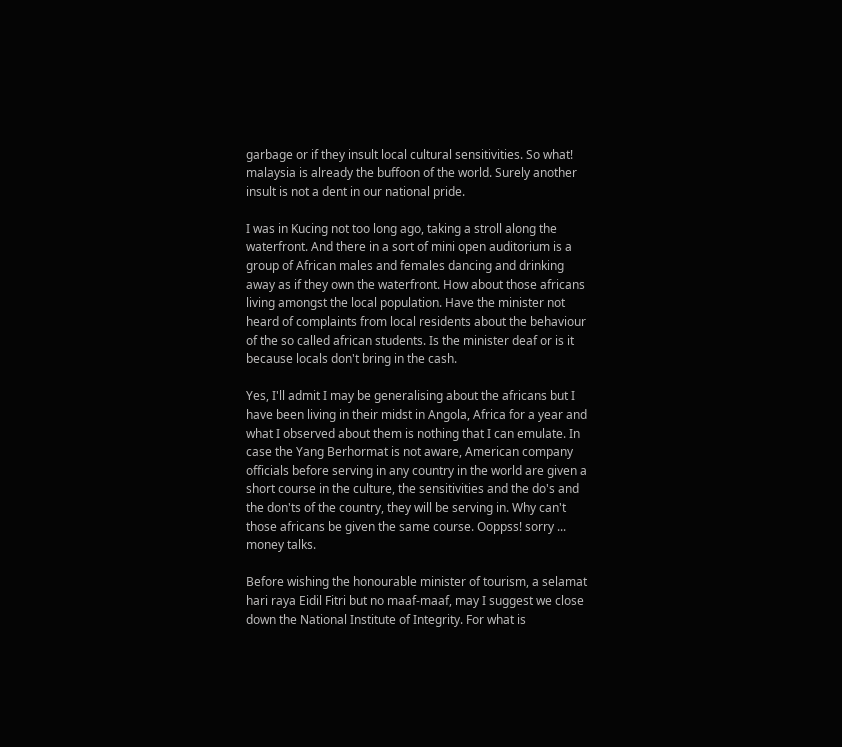garbage or if they insult local cultural sensitivities. So what! malaysia is already the buffoon of the world. Surely another insult is not a dent in our national pride.

I was in Kucing not too long ago, taking a stroll along the waterfront. And there in a sort of mini open auditorium is a group of African males and females dancing and drinking away as if they own the waterfront. How about those africans living amongst the local population. Have the minister not heard of complaints from local residents about the behaviour of the so called african students. Is the minister deaf or is it because locals don't bring in the cash.

Yes, I'll admit I may be generalising about the africans but I have been living in their midst in Angola, Africa for a year and what I observed about them is nothing that I can emulate. In case the Yang Berhormat is not aware, American company officials before serving in any country in the world are given a short course in the culture, the sensitivities and the do's and the don'ts of the country, they will be serving in. Why can't those africans be given the same course. Ooppss! sorry ... money talks.

Before wishing the honourable minister of tourism, a selamat hari raya Eidil Fitri but no maaf-maaf, may I suggest we close down the National Institute of Integrity. For what is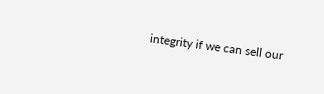integrity if we can sell our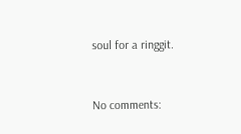soul for a ringgit.


No comments: